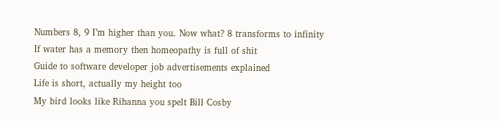Numbers 8, 9 I’m higher than you. Now what? 8 transforms to infinity
If water has a memory then homeopathy is full of shit
Guide to software developer job advertisements explained
Life is short, actually my height too
My bird looks like Rihanna you spelt Bill Cosby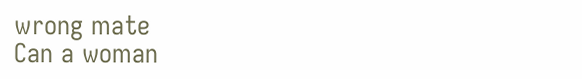wrong mate
Can a woman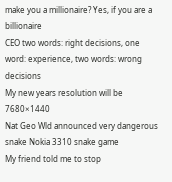make you a millionaire? Yes, if you are a billionaire
CEO two words: right decisions, one word: experience, two words: wrong decisions
My new years resolution will be 7680×1440
Nat Geo Wld announced very dangerous snake Nokia 3310 snake game
My friend told me to stop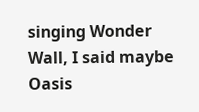singing Wonder Wall, I said maybe Oasis